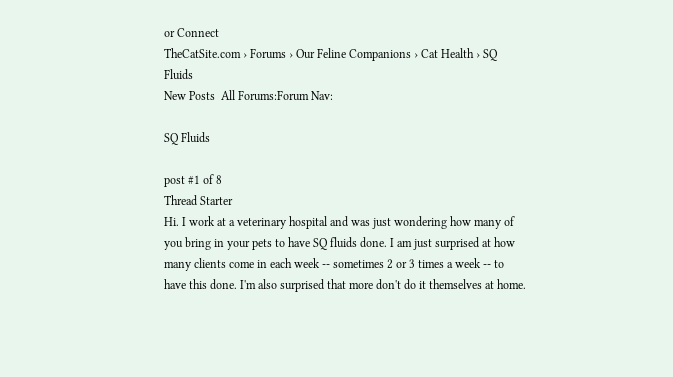or Connect
TheCatSite.com › Forums › Our Feline Companions › Cat Health › SQ Fluids
New Posts  All Forums:Forum Nav:

SQ Fluids

post #1 of 8
Thread Starter
Hi. I work at a veterinary hospital and was just wondering how many of you bring in your pets to have SQ fluids done. I am just surprised at how many clients come in each week -- sometimes 2 or 3 times a week -- to have this done. I'm also surprised that more don't do it themselves at home.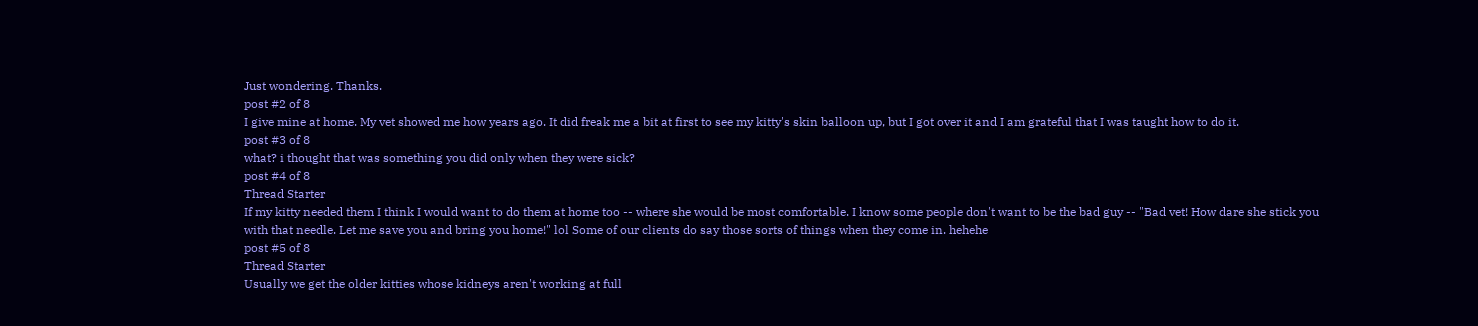Just wondering. Thanks.
post #2 of 8
I give mine at home. My vet showed me how years ago. It did freak me a bit at first to see my kitty's skin balloon up, but I got over it and I am grateful that I was taught how to do it.
post #3 of 8
what? i thought that was something you did only when they were sick?
post #4 of 8
Thread Starter
If my kitty needed them I think I would want to do them at home too -- where she would be most comfortable. I know some people don't want to be the bad guy -- "Bad vet! How dare she stick you with that needle. Let me save you and bring you home!" lol Some of our clients do say those sorts of things when they come in. hehehe
post #5 of 8
Thread Starter
Usually we get the older kitties whose kidneys aren't working at full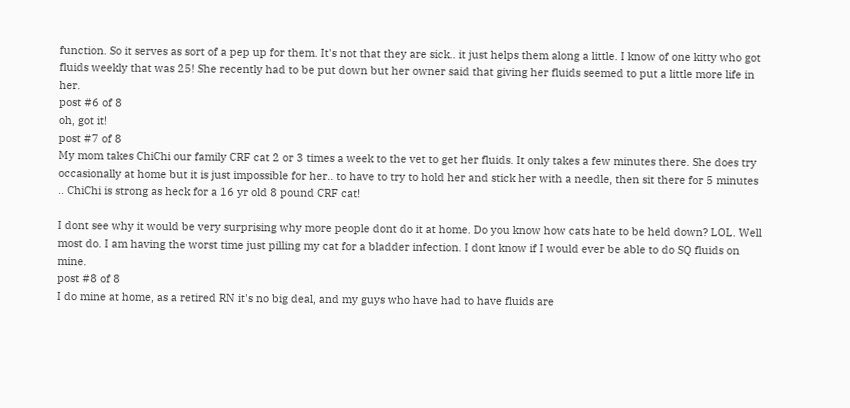function. So it serves as sort of a pep up for them. It's not that they are sick.. it just helps them along a little. I know of one kitty who got fluids weekly that was 25! She recently had to be put down but her owner said that giving her fluids seemed to put a little more life in her.
post #6 of 8
oh, got it!
post #7 of 8
My mom takes ChiChi our family CRF cat 2 or 3 times a week to the vet to get her fluids. It only takes a few minutes there. She does try occasionally at home but it is just impossible for her.. to have to try to hold her and stick her with a needle, then sit there for 5 minutes .. ChiChi is strong as heck for a 16 yr old 8 pound CRF cat!

I dont see why it would be very surprising why more people dont do it at home. Do you know how cats hate to be held down? LOL. Well most do. I am having the worst time just pilling my cat for a bladder infection. I dont know if I would ever be able to do SQ fluids on mine.
post #8 of 8
I do mine at home, as a retired RN it's no big deal, and my guys who have had to have fluids are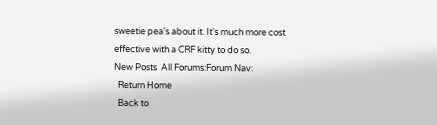sweetie pea's about it. It's much more cost effective with a CRF kitty to do so.
New Posts  All Forums:Forum Nav:
  Return Home
  Back to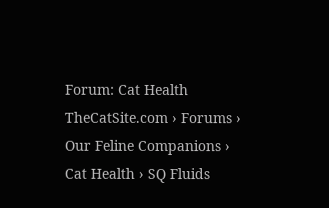Forum: Cat Health
TheCatSite.com › Forums › Our Feline Companions › Cat Health › SQ Fluids